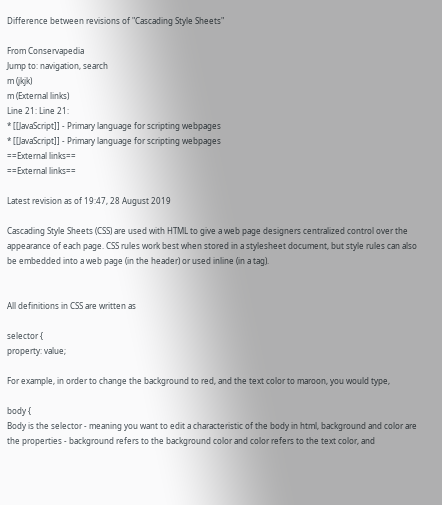Difference between revisions of "Cascading Style Sheets"

From Conservapedia
Jump to: navigation, search
m (jkjk)
m (External links)
Line 21: Line 21:
* [[JavaScript]] - Primary language for scripting webpages
* [[JavaScript]] - Primary language for scripting webpages
==External links==
==External links==

Latest revision as of 19:47, 28 August 2019

Cascading Style Sheets (CSS) are used with HTML to give a web page designers centralized control over the appearance of each page. CSS rules work best when stored in a stylesheet document, but style rules can also be embedded into a web page (in the header) or used inline (in a tag).


All definitions in CSS are written as

selector {
property: value;

For example, in order to change the background to red, and the text color to maroon, you would type,

body {
Body is the selector - meaning you want to edit a characteristic of the body in html, background and color are the properties - background refers to the background color and color refers to the text color, and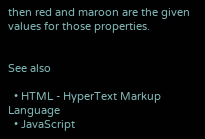then red and maroon are the given values for those properties.


See also

  • HTML - HyperText Markup Language
  • JavaScript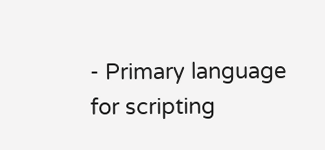- Primary language for scripting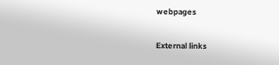webpages

External links